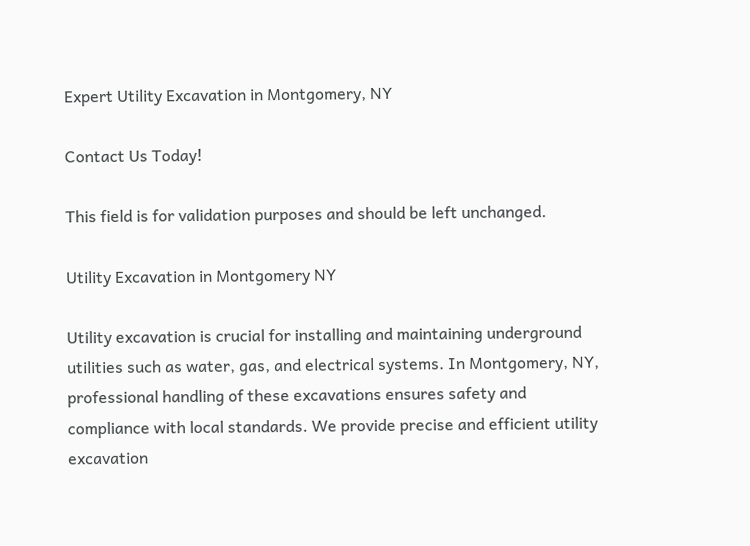Expert Utility Excavation in Montgomery, NY

Contact Us Today!

This field is for validation purposes and should be left unchanged.

Utility Excavation in Montgomery NY

Utility excavation is crucial for installing and maintaining underground utilities such as water, gas, and electrical systems. In Montgomery, NY, professional handling of these excavations ensures safety and compliance with local standards. We provide precise and efficient utility excavation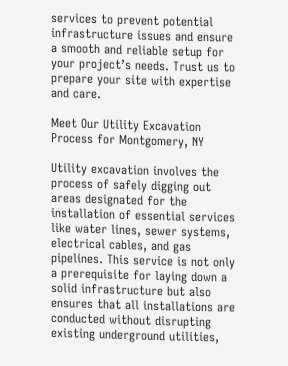services to prevent potential infrastructure issues and ensure a smooth and reliable setup for your project’s needs. Trust us to prepare your site with expertise and care.

Meet Our Utility Excavation Process for Montgomery, NY

Utility excavation involves the process of safely digging out areas designated for the installation of essential services like water lines, sewer systems, electrical cables, and gas pipelines. This service is not only a prerequisite for laying down a solid infrastructure but also ensures that all installations are conducted without disrupting existing underground utilities,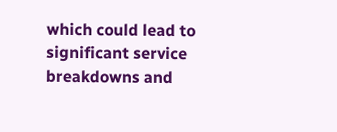which could lead to significant service breakdowns and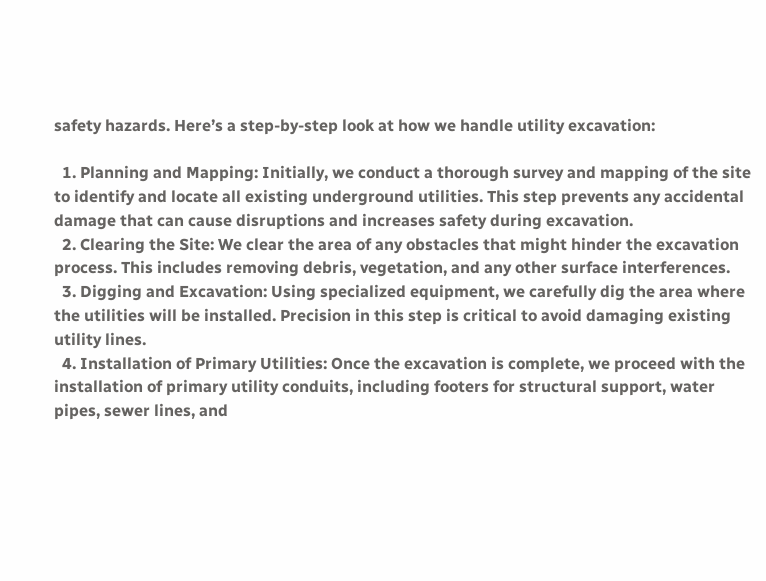safety hazards. Here’s a step-by-step look at how we handle utility excavation:

  1. Planning and Mapping: Initially, we conduct a thorough survey and mapping of the site to identify and locate all existing underground utilities. This step prevents any accidental damage that can cause disruptions and increases safety during excavation.
  2. Clearing the Site: We clear the area of any obstacles that might hinder the excavation process. This includes removing debris, vegetation, and any other surface interferences.
  3. Digging and Excavation: Using specialized equipment, we carefully dig the area where the utilities will be installed. Precision in this step is critical to avoid damaging existing utility lines.
  4. Installation of Primary Utilities: Once the excavation is complete, we proceed with the installation of primary utility conduits, including footers for structural support, water pipes, sewer lines, and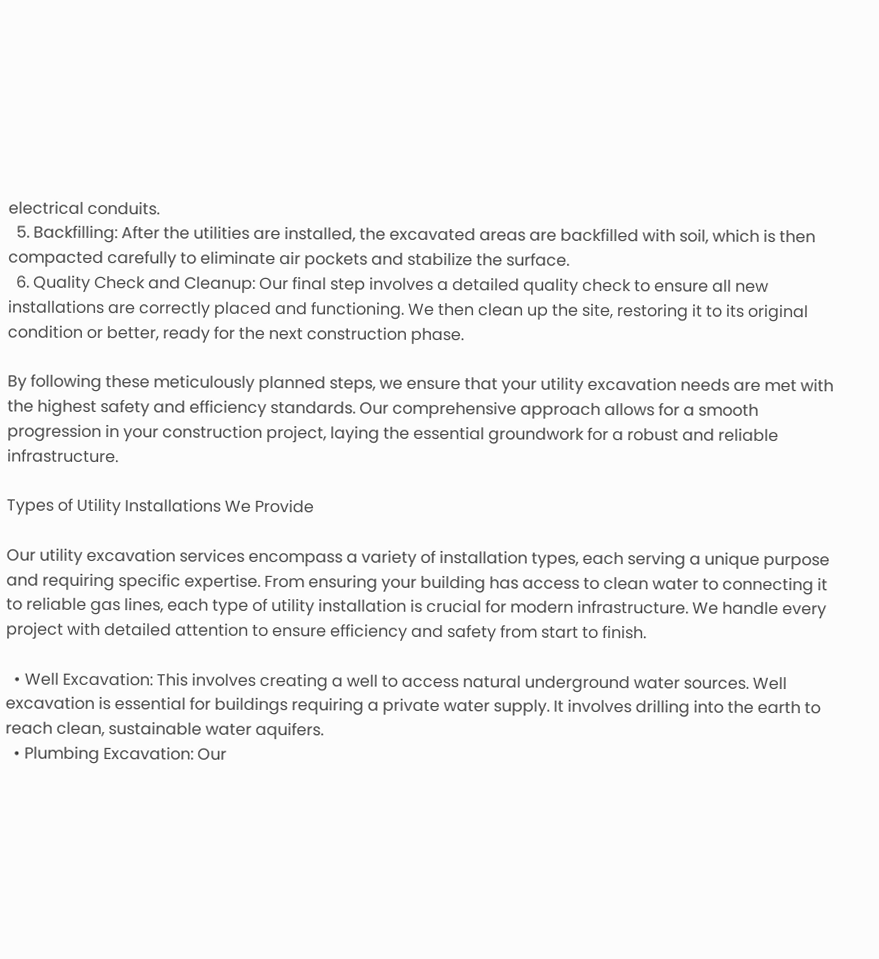electrical conduits.
  5. Backfilling: After the utilities are installed, the excavated areas are backfilled with soil, which is then compacted carefully to eliminate air pockets and stabilize the surface.
  6. Quality Check and Cleanup: Our final step involves a detailed quality check to ensure all new installations are correctly placed and functioning. We then clean up the site, restoring it to its original condition or better, ready for the next construction phase.

By following these meticulously planned steps, we ensure that your utility excavation needs are met with the highest safety and efficiency standards. Our comprehensive approach allows for a smooth progression in your construction project, laying the essential groundwork for a robust and reliable infrastructure.

Types of Utility Installations We Provide

Our utility excavation services encompass a variety of installation types, each serving a unique purpose and requiring specific expertise. From ensuring your building has access to clean water to connecting it to reliable gas lines, each type of utility installation is crucial for modern infrastructure. We handle every project with detailed attention to ensure efficiency and safety from start to finish.

  • Well Excavation: This involves creating a well to access natural underground water sources. Well excavation is essential for buildings requiring a private water supply. It involves drilling into the earth to reach clean, sustainable water aquifers.
  • Plumbing Excavation: Our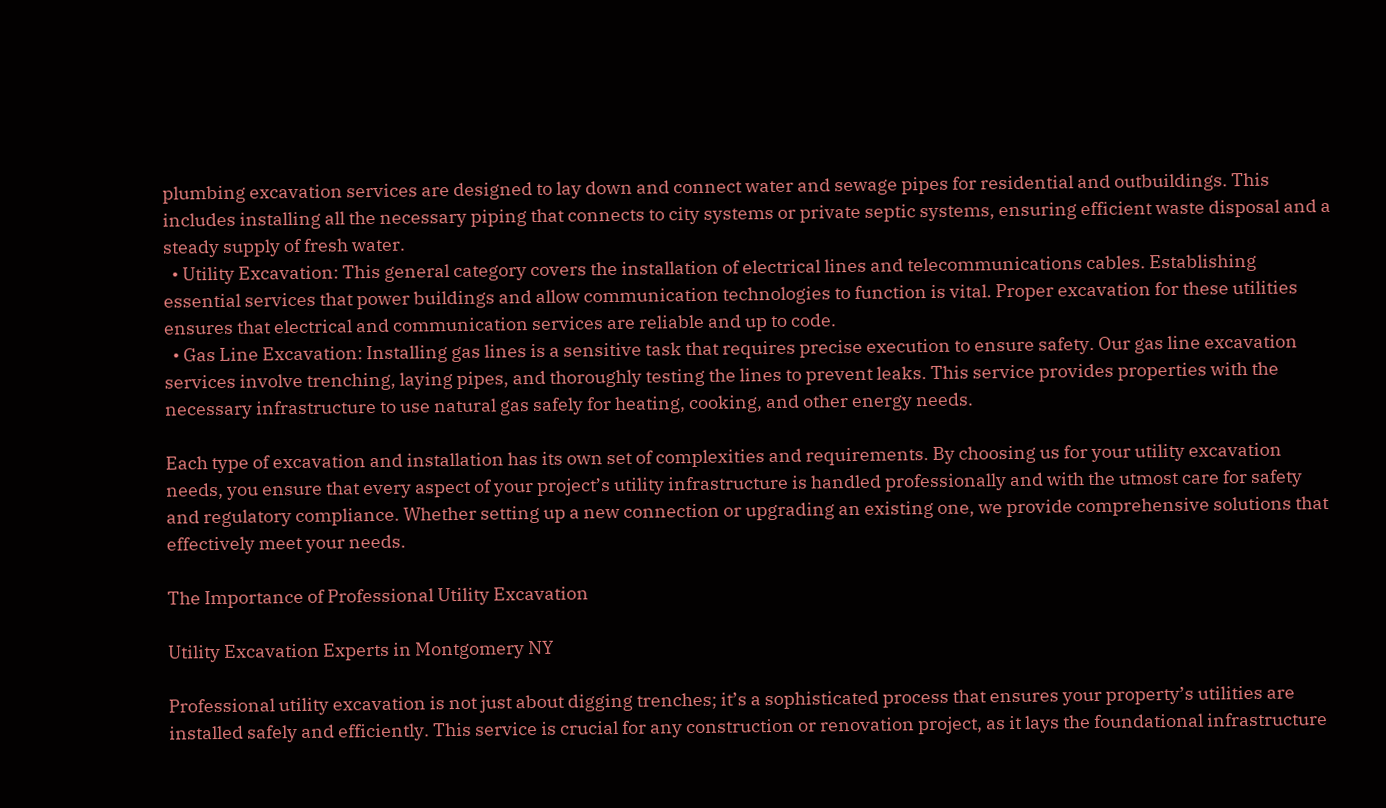plumbing excavation services are designed to lay down and connect water and sewage pipes for residential and outbuildings. This includes installing all the necessary piping that connects to city systems or private septic systems, ensuring efficient waste disposal and a steady supply of fresh water.
  • Utility Excavation: This general category covers the installation of electrical lines and telecommunications cables. Establishing essential services that power buildings and allow communication technologies to function is vital. Proper excavation for these utilities ensures that electrical and communication services are reliable and up to code.
  • Gas Line Excavation: Installing gas lines is a sensitive task that requires precise execution to ensure safety. Our gas line excavation services involve trenching, laying pipes, and thoroughly testing the lines to prevent leaks. This service provides properties with the necessary infrastructure to use natural gas safely for heating, cooking, and other energy needs.

Each type of excavation and installation has its own set of complexities and requirements. By choosing us for your utility excavation needs, you ensure that every aspect of your project’s utility infrastructure is handled professionally and with the utmost care for safety and regulatory compliance. Whether setting up a new connection or upgrading an existing one, we provide comprehensive solutions that effectively meet your needs.

The Importance of Professional Utility Excavation

Utility Excavation Experts in Montgomery NY

Professional utility excavation is not just about digging trenches; it’s a sophisticated process that ensures your property’s utilities are installed safely and efficiently. This service is crucial for any construction or renovation project, as it lays the foundational infrastructure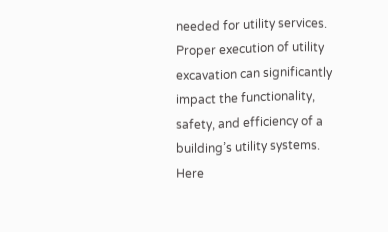needed for utility services. Proper execution of utility excavation can significantly impact the functionality, safety, and efficiency of a building’s utility systems. Here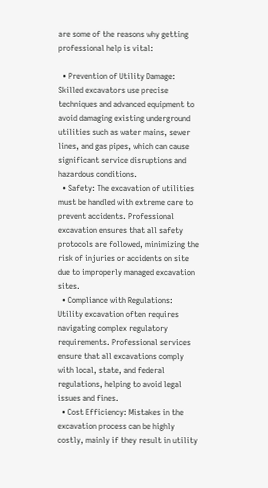are some of the reasons why getting professional help is vital:

  • Prevention of Utility Damage: Skilled excavators use precise techniques and advanced equipment to avoid damaging existing underground utilities such as water mains, sewer lines, and gas pipes, which can cause significant service disruptions and hazardous conditions.
  • Safety: The excavation of utilities must be handled with extreme care to prevent accidents. Professional excavation ensures that all safety protocols are followed, minimizing the risk of injuries or accidents on site due to improperly managed excavation sites.
  • Compliance with Regulations: Utility excavation often requires navigating complex regulatory requirements. Professional services ensure that all excavations comply with local, state, and federal regulations, helping to avoid legal issues and fines.
  • Cost Efficiency: Mistakes in the excavation process can be highly costly, mainly if they result in utility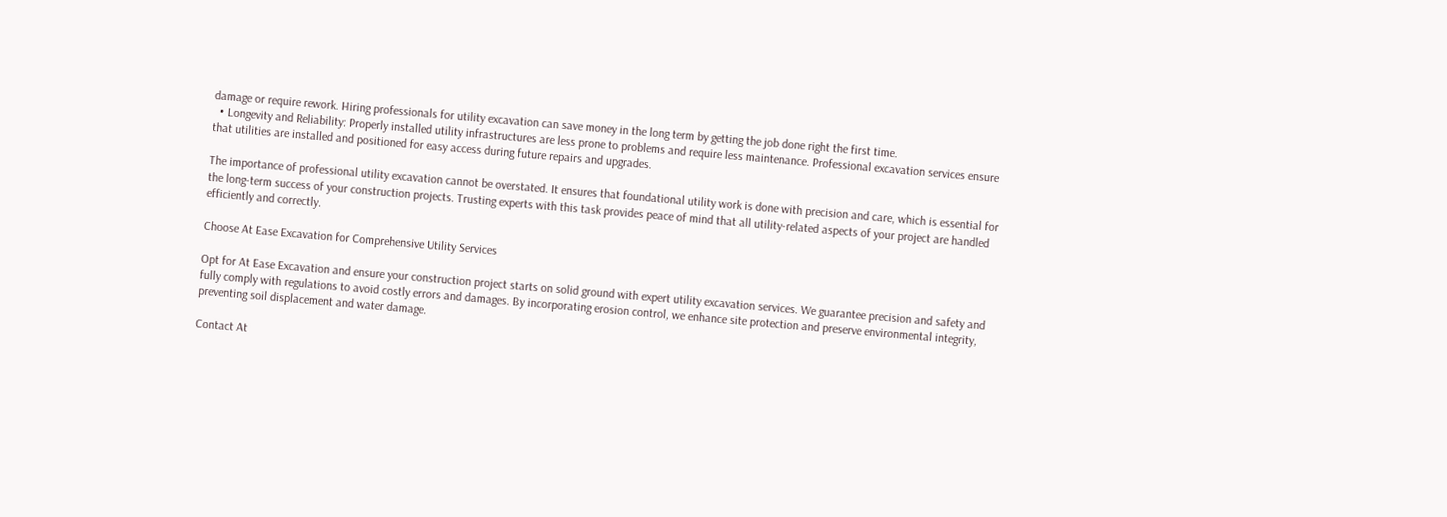damage or require rework. Hiring professionals for utility excavation can save money in the long term by getting the job done right the first time.
  • Longevity and Reliability: Properly installed utility infrastructures are less prone to problems and require less maintenance. Professional excavation services ensure that utilities are installed and positioned for easy access during future repairs and upgrades.

The importance of professional utility excavation cannot be overstated. It ensures that foundational utility work is done with precision and care, which is essential for the long-term success of your construction projects. Trusting experts with this task provides peace of mind that all utility-related aspects of your project are handled efficiently and correctly.

Choose At Ease Excavation for Comprehensive Utility Services

Opt for At Ease Excavation and ensure your construction project starts on solid ground with expert utility excavation services. We guarantee precision and safety and fully comply with regulations to avoid costly errors and damages. By incorporating erosion control, we enhance site protection and preserve environmental integrity, preventing soil displacement and water damage.

Contact At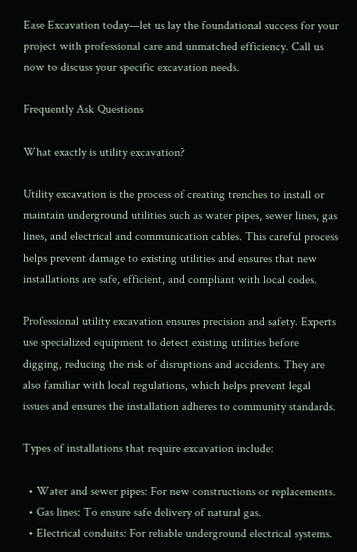Ease Excavation today—let us lay the foundational success for your project with professional care and unmatched efficiency. Call us now to discuss your specific excavation needs.

Frequently Ask Questions

What exactly is utility excavation?

Utility excavation is the process of creating trenches to install or maintain underground utilities such as water pipes, sewer lines, gas lines, and electrical and communication cables. This careful process helps prevent damage to existing utilities and ensures that new installations are safe, efficient, and compliant with local codes.

Professional utility excavation ensures precision and safety. Experts use specialized equipment to detect existing utilities before digging, reducing the risk of disruptions and accidents. They are also familiar with local regulations, which helps prevent legal issues and ensures the installation adheres to community standards.

Types of installations that require excavation include:

  • Water and sewer pipes: For new constructions or replacements.
  • Gas lines: To ensure safe delivery of natural gas.
  • Electrical conduits: For reliable underground electrical systems.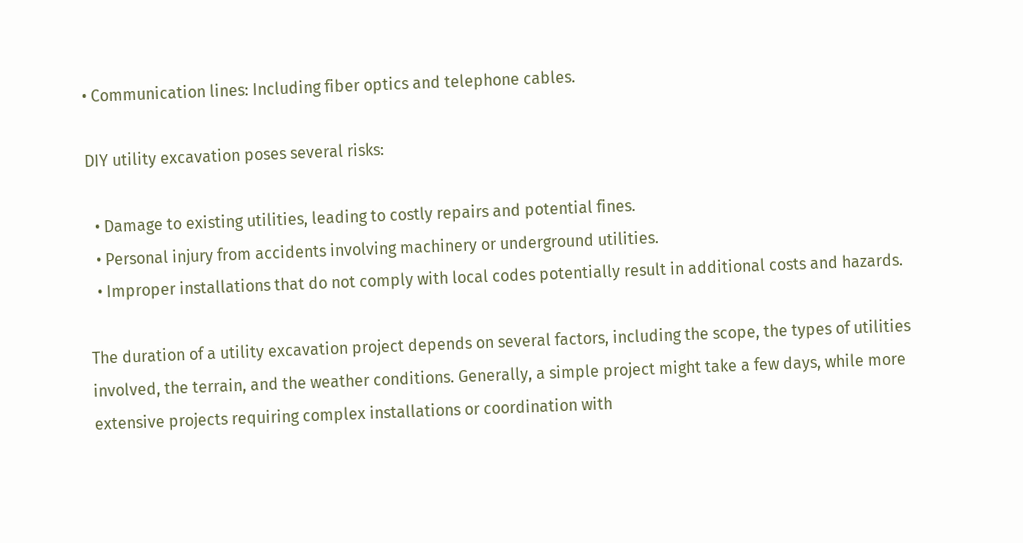• Communication lines: Including fiber optics and telephone cables.

DIY utility excavation poses several risks:

  • Damage to existing utilities, leading to costly repairs and potential fines.
  • Personal injury from accidents involving machinery or underground utilities.
  • Improper installations that do not comply with local codes potentially result in additional costs and hazards.

The duration of a utility excavation project depends on several factors, including the scope, the types of utilities involved, the terrain, and the weather conditions. Generally, a simple project might take a few days, while more extensive projects requiring complex installations or coordination with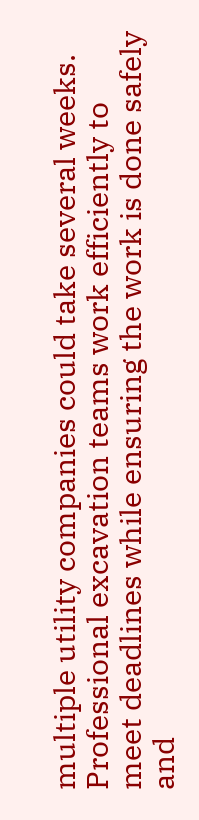multiple utility companies could take several weeks. Professional excavation teams work efficiently to meet deadlines while ensuring the work is done safely and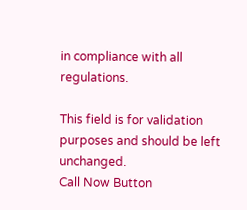in compliance with all regulations.

This field is for validation purposes and should be left unchanged.
Call Now Button